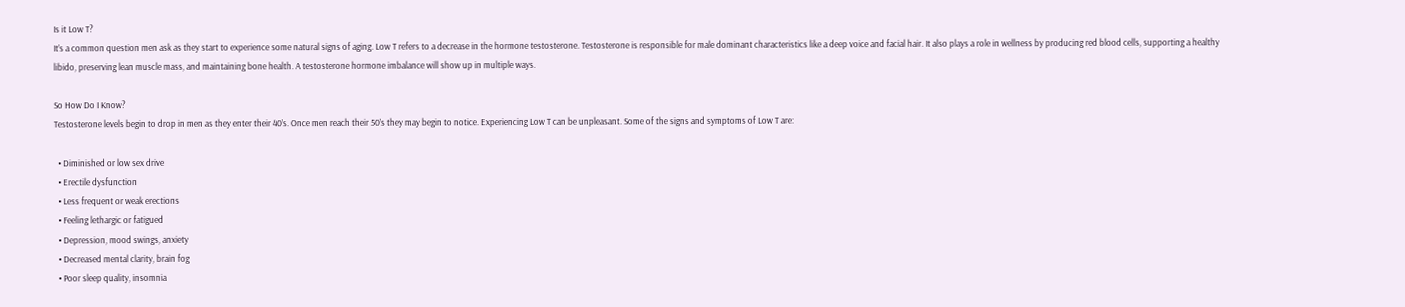Is it Low T?
It’s a common question men ask as they start to experience some natural signs of aging. Low T refers to a decrease in the hormone testosterone. Testosterone is responsible for male dominant characteristics like a deep voice and facial hair. It also plays a role in wellness by producing red blood cells, supporting a healthy libido, preserving lean muscle mass, and maintaining bone health. A testosterone hormone imbalance will show up in multiple ways.

So How Do I Know?
Testosterone levels begin to drop in men as they enter their 40’s. Once men reach their 50’s they may begin to notice. Experiencing Low T can be unpleasant. Some of the signs and symptoms of Low T are:

  • Diminished or low sex drive
  • Erectile dysfunction
  • Less frequent or weak erections
  • Feeling lethargic or fatigued
  • Depression, mood swings, anxiety
  • Decreased mental clarity, brain fog
  • Poor sleep quality, insomnia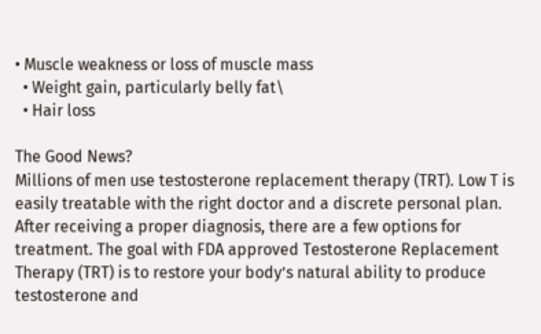• Muscle weakness or loss of muscle mass
  • Weight gain, particularly belly fat\
  • Hair loss

The Good News?
Millions of men use testosterone replacement therapy (TRT). Low T is easily treatable with the right doctor and a discrete personal plan. After receiving a proper diagnosis, there are a few options for treatment. The goal with FDA approved Testosterone Replacement Therapy (TRT) is to restore your body’s natural ability to produce testosterone and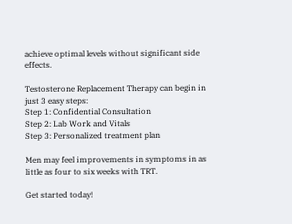achieve optimal levels without significant side effects.

Testosterone Replacement Therapy can begin in just 3 easy steps:
Step 1: Confidential Consultation
Step 2: Lab Work and Vitals
Step 3: Personalized treatment plan

Men may feel improvements in symptoms in as little as four to six weeks with TRT.

Get started today!